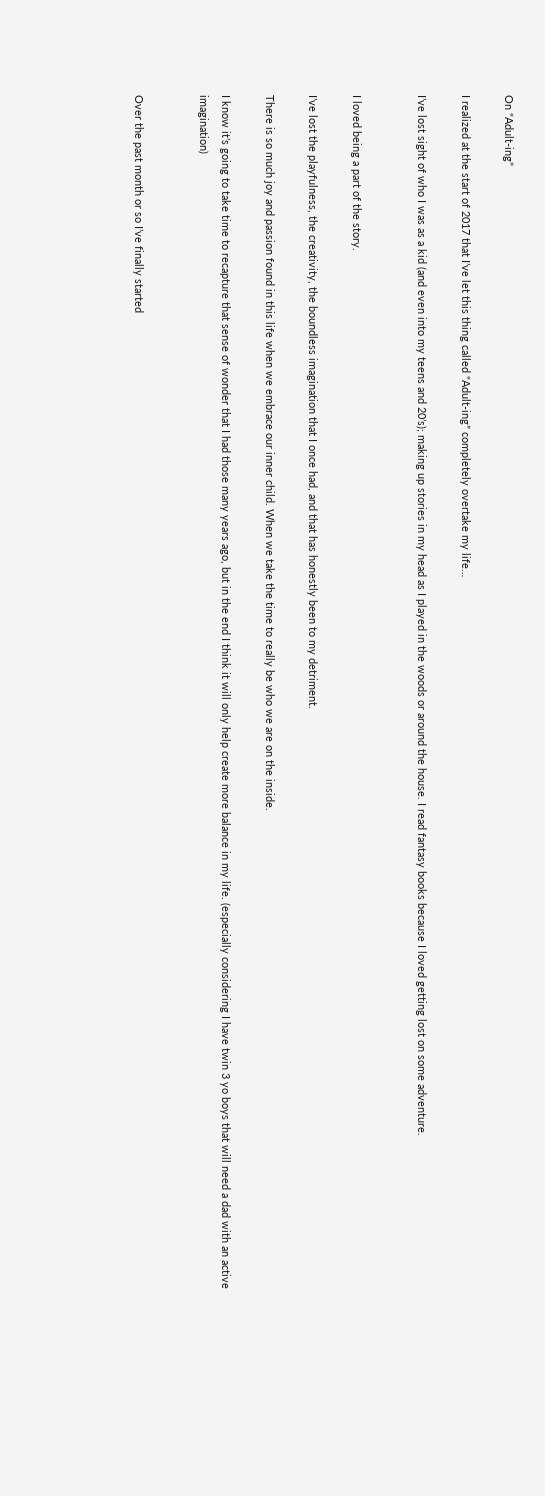On “Adult-ing”

I realized at the start of 2017 that I’ve let this thing called “Adult-ing” completely overtake my life…

I’ve lost sight of who I was as a kid (and even into my teens and 20’s); making up stories in my head as I played in the woods or around the house. I read fantasy books because I loved getting lost on some adventure.


I loved being a part of the story.

I’ve lost the playfulness, the creativity, the boundless imagination that I once had, and that has honestly been to my detriment.

There is so much joy and passion found in this life when we embrace our inner child. When we take the time to really be who we are on the inside.

I know it’s going to take time to recapture that sense of wonder that I had those many years ago, but in the end I think it will only help create more balance in my life. (especially considering I have twin 3 yo boys that will need a dad with an active imagination)


Over the past month or so I’ve finally started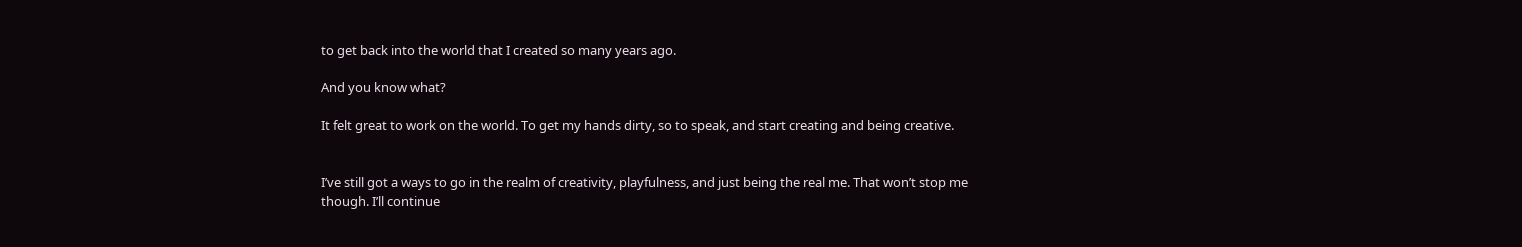to get back into the world that I created so many years ago.

And you know what?

It felt great to work on the world. To get my hands dirty, so to speak, and start creating and being creative.


I’ve still got a ways to go in the realm of creativity, playfulness, and just being the real me. That won’t stop me though. I’ll continue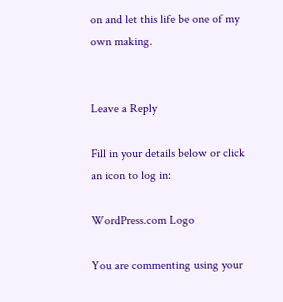on and let this life be one of my own making.


Leave a Reply

Fill in your details below or click an icon to log in:

WordPress.com Logo

You are commenting using your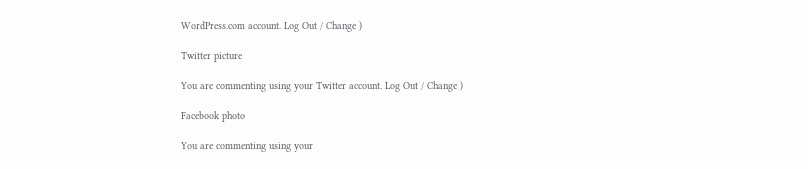WordPress.com account. Log Out / Change )

Twitter picture

You are commenting using your Twitter account. Log Out / Change )

Facebook photo

You are commenting using your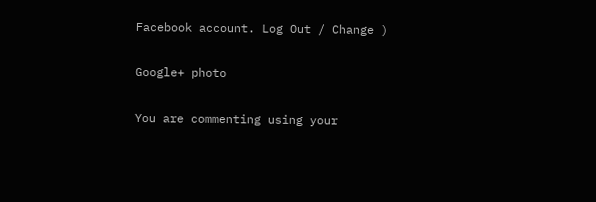Facebook account. Log Out / Change )

Google+ photo

You are commenting using your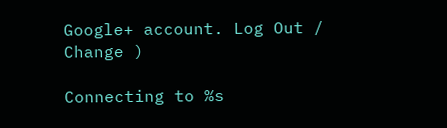Google+ account. Log Out / Change )

Connecting to %s